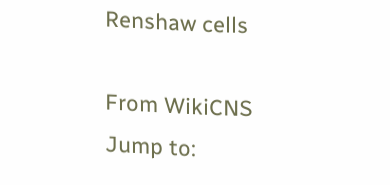Renshaw cells

From WikiCNS
Jump to: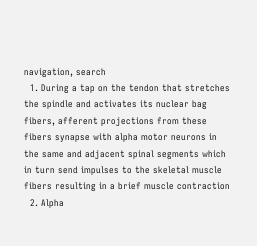navigation, search
  1. During a tap on the tendon that stretches the spindle and activates its nuclear bag fibers, afferent projections from these fibers synapse with alpha motor neurons in the same and adjacent spinal segments which in turn send impulses to the skeletal muscle fibers resulting in a brief muscle contraction
  2. Alpha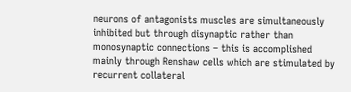neurons of antagonists muscles are simultaneously inhibited but through disynaptic rather than monosynaptic connections – this is accomplished mainly through Renshaw cells which are stimulated by recurrent collateral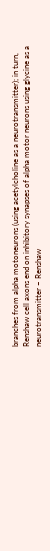branches from alpha motoneurons (using acetylcholine as a neurotransmitter); in turn, Renshaw cell axons end on inhibitory synapses of alpha motor neurons using glycine as a neurotransmitter – Renshaw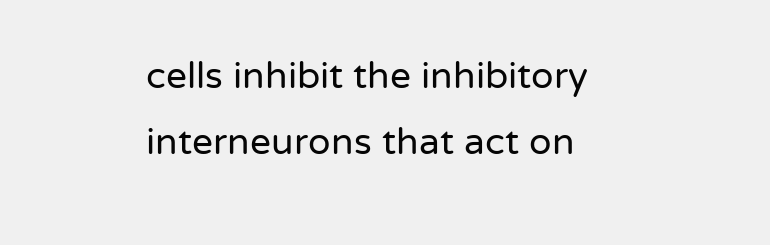cells inhibit the inhibitory interneurons that act on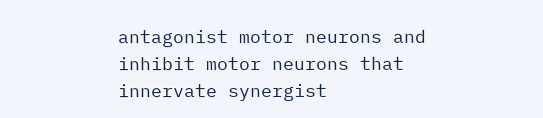antagonist motor neurons and inhibit motor neurons that innervate synergist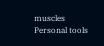muscles
Personal tools